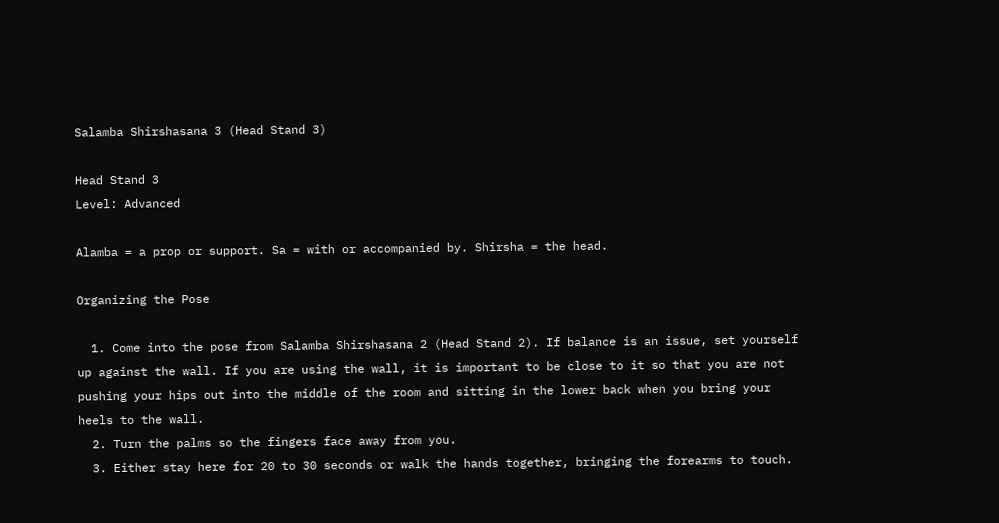Salamba Shirshasana 3 (Head Stand 3)

Head Stand 3
Level: Advanced

Alamba = a prop or support. Sa = with or accompanied by. Shirsha = the head.

Organizing the Pose

  1. Come into the pose from Salamba Shirshasana 2 (Head Stand 2). If balance is an issue, set yourself up against the wall. If you are using the wall, it is important to be close to it so that you are not pushing your hips out into the middle of the room and sitting in the lower back when you bring your heels to the wall.
  2. Turn the palms so the fingers face away from you.
  3. Either stay here for 20 to 30 seconds or walk the hands together, bringing the forearms to touch.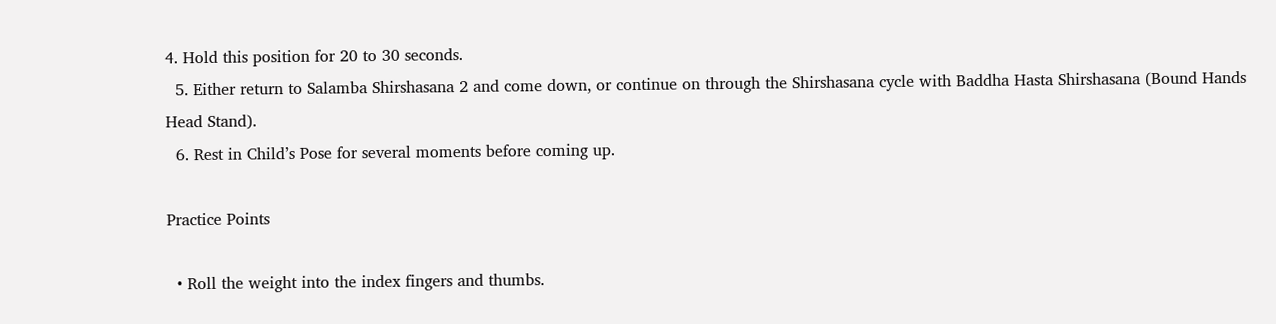4. Hold this position for 20 to 30 seconds.
  5. Either return to Salamba Shirshasana 2 and come down, or continue on through the Shirshasana cycle with Baddha Hasta Shirshasana (Bound Hands Head Stand).
  6. Rest in Child’s Pose for several moments before coming up.

Practice Points

  • Roll the weight into the index fingers and thumbs.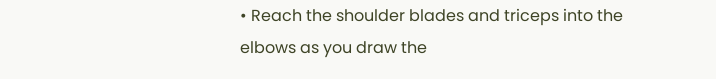• Reach the shoulder blades and triceps into the elbows as you draw the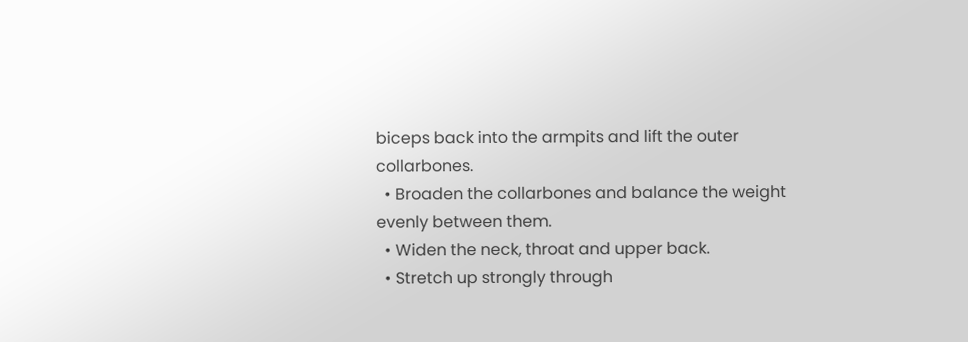biceps back into the armpits and lift the outer collarbones.
  • Broaden the collarbones and balance the weight evenly between them.
  • Widen the neck, throat and upper back.
  • Stretch up strongly through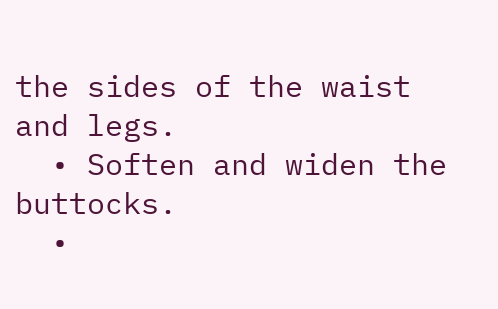the sides of the waist and legs.
  • Soften and widen the buttocks.
  •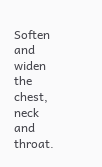Soften and widen the chest, neck and throat.